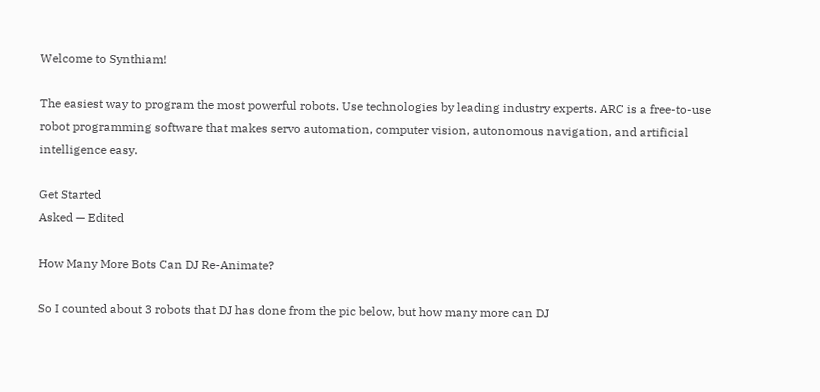Welcome to Synthiam!

The easiest way to program the most powerful robots. Use technologies by leading industry experts. ARC is a free-to-use robot programming software that makes servo automation, computer vision, autonomous navigation, and artificial intelligence easy.

Get Started
Asked — Edited

How Many More Bots Can DJ Re-Animate?

So I counted about 3 robots that DJ has done from the pic below, but how many more can DJ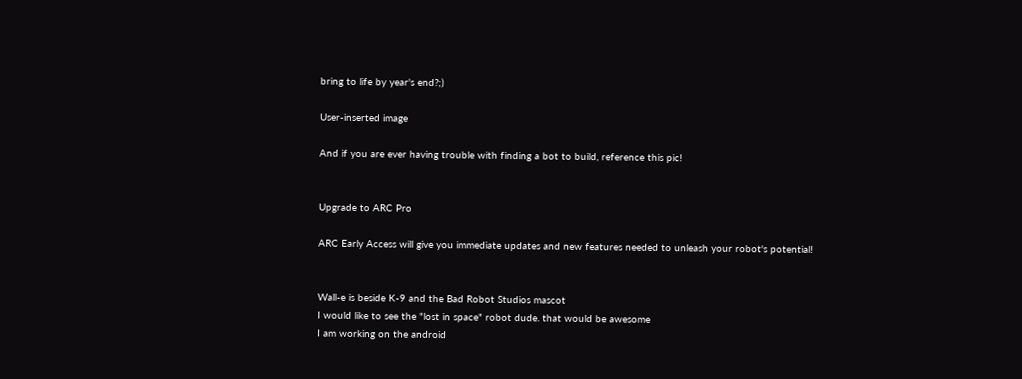bring to life by year's end?;)

User-inserted image

And if you are ever having trouble with finding a bot to build, reference this pic!


Upgrade to ARC Pro

ARC Early Access will give you immediate updates and new features needed to unleash your robot's potential!


Wall-e is beside K-9 and the Bad Robot Studios mascot
I would like to see the "lost in space" robot dude. that would be awesome
I am working on the android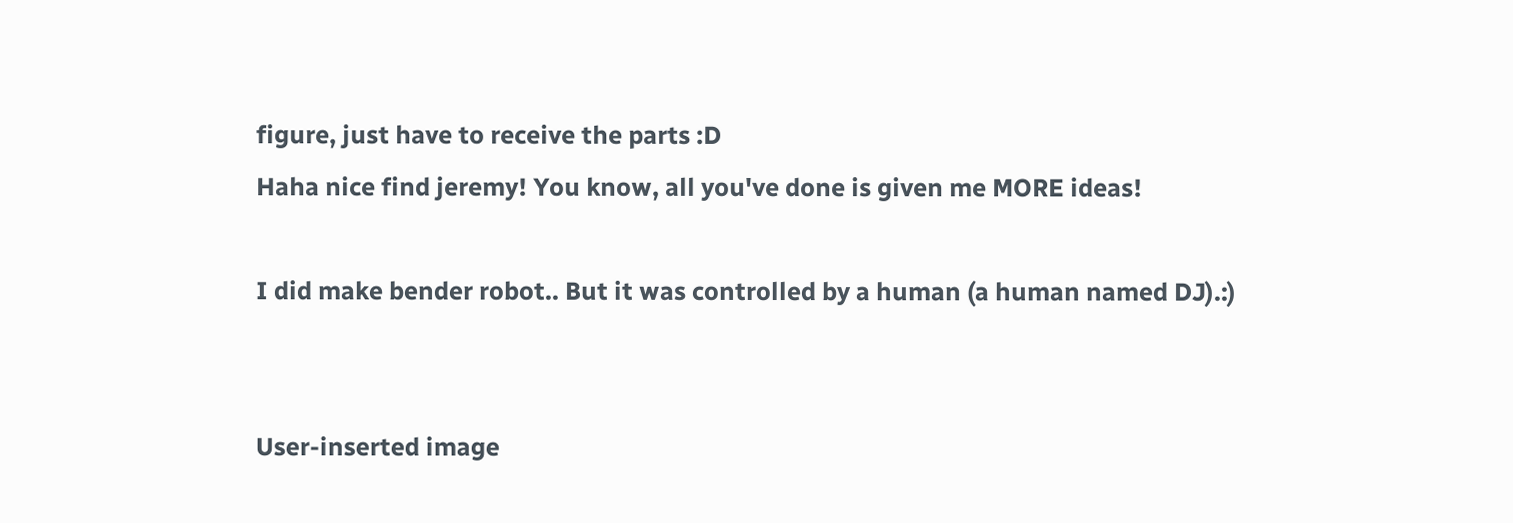figure, just have to receive the parts :D
Haha nice find jeremy! You know, all you've done is given me MORE ideas!

I did make bender robot.. But it was controlled by a human (a human named DJ).:)


User-inserted image